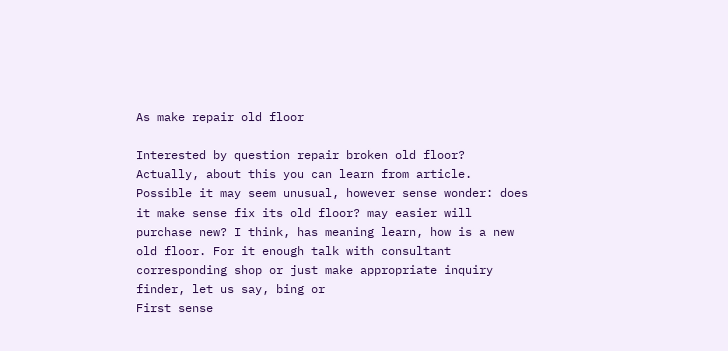As make repair old floor

Interested by question repair broken old floor? Actually, about this you can learn from article.
Possible it may seem unusual, however sense wonder: does it make sense fix its old floor? may easier will purchase new? I think, has meaning learn, how is a new old floor. For it enough talk with consultant corresponding shop or just make appropriate inquiry finder, let us say, bing or
First sense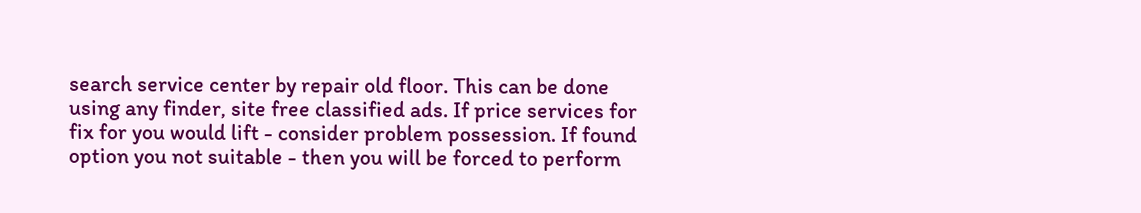search service center by repair old floor. This can be done using any finder, site free classified ads. If price services for fix for you would lift - consider problem possession. If found option you not suitable - then you will be forced to perform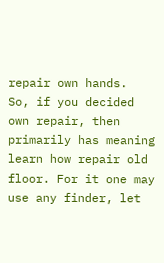repair own hands.
So, if you decided own repair, then primarily has meaning learn how repair old floor. For it one may use any finder, let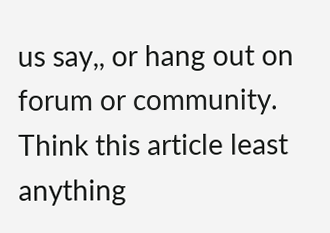us say,, or hang out on forum or community.
Think this article least anything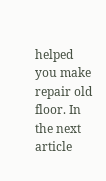helped you make repair old floor. In the next article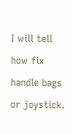I will tell how fix handle bags or joystick.